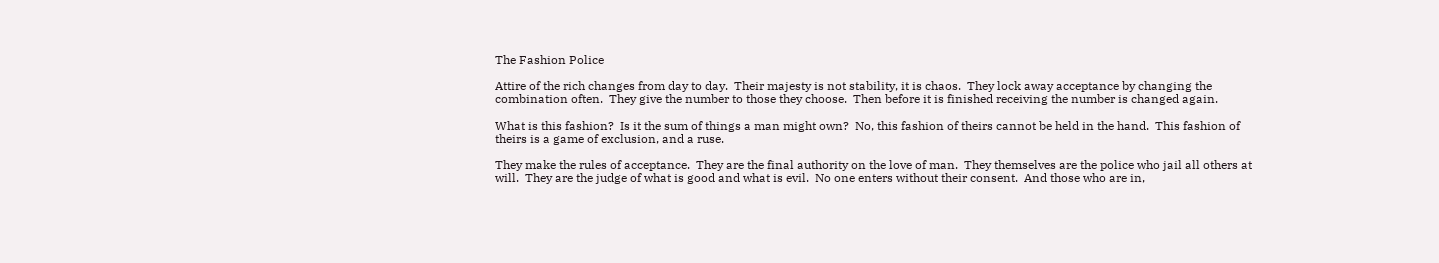The Fashion Police

Attire of the rich changes from day to day.  Their majesty is not stability, it is chaos.  They lock away acceptance by changing the combination often.  They give the number to those they choose.  Then before it is finished receiving the number is changed again.

What is this fashion?  Is it the sum of things a man might own?  No, this fashion of theirs cannot be held in the hand.  This fashion of theirs is a game of exclusion, and a ruse.

They make the rules of acceptance.  They are the final authority on the love of man.  They themselves are the police who jail all others at will.  They are the judge of what is good and what is evil.  No one enters without their consent.  And those who are in,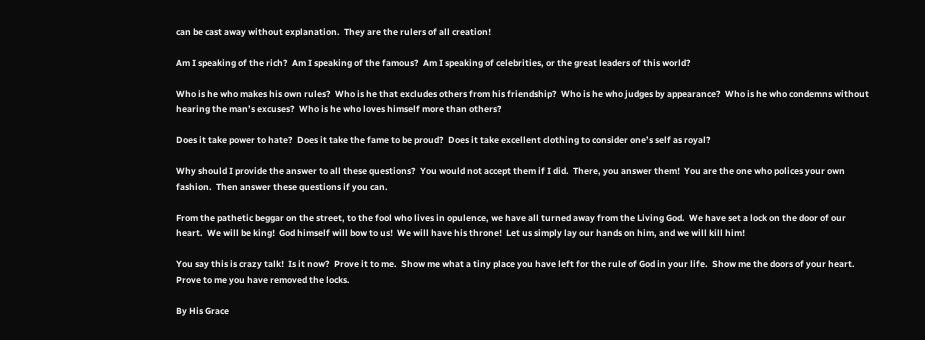can be cast away without explanation.  They are the rulers of all creation!

Am I speaking of the rich?  Am I speaking of the famous?  Am I speaking of celebrities, or the great leaders of this world?

Who is he who makes his own rules?  Who is he that excludes others from his friendship?  Who is he who judges by appearance?  Who is he who condemns without hearing the man’s excuses?  Who is he who loves himself more than others?

Does it take power to hate?  Does it take the fame to be proud?  Does it take excellent clothing to consider one’s self as royal?

Why should I provide the answer to all these questions?  You would not accept them if I did.  There, you answer them!  You are the one who polices your own fashion.  Then answer these questions if you can.

From the pathetic beggar on the street, to the fool who lives in opulence, we have all turned away from the Living God.  We have set a lock on the door of our heart.  We will be king!  God himself will bow to us!  We will have his throne!  Let us simply lay our hands on him, and we will kill him!

You say this is crazy talk!  Is it now?  Prove it to me.  Show me what a tiny place you have left for the rule of God in your life.  Show me the doors of your heart.  Prove to me you have removed the locks.

By His Grace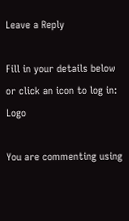Leave a Reply

Fill in your details below or click an icon to log in: Logo

You are commenting using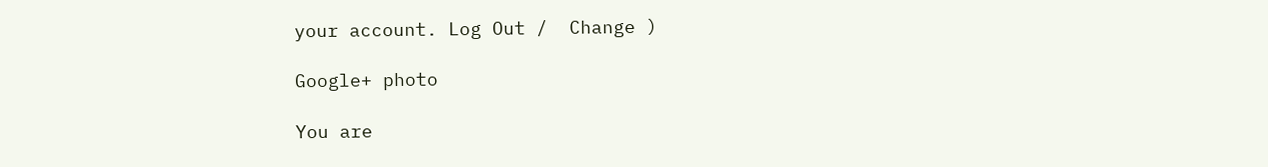your account. Log Out /  Change )

Google+ photo

You are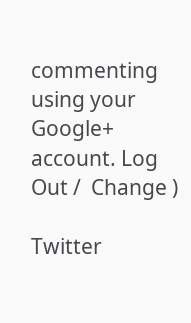commenting using your Google+ account. Log Out /  Change )

Twitter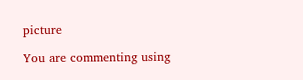picture

You are commenting using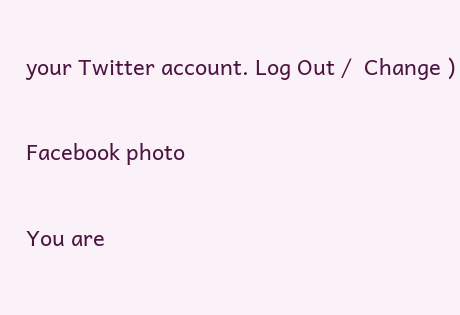your Twitter account. Log Out /  Change )

Facebook photo

You are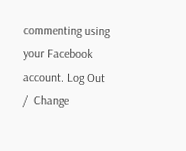commenting using your Facebook account. Log Out /  Change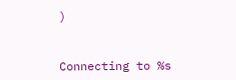)


Connecting to %s